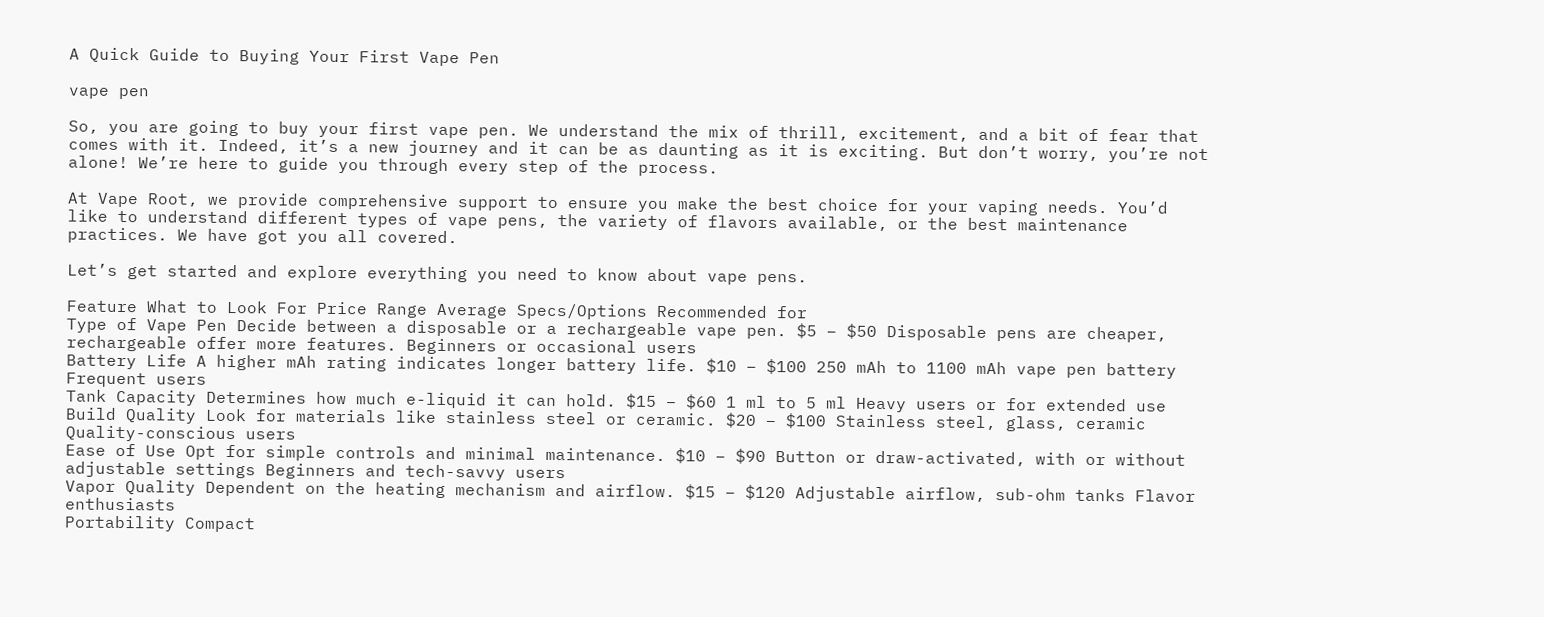A Quick Guide to Buying Your First Vape Pen

vape pen

So, you are going to buy your first vape pen. We understand the mix of thrill, excitement, and a bit of fear that comes with it. Indeed, it’s a new journey and it can be as daunting as it is exciting. But don’t worry, you’re not alone! We’re here to guide you through every step of the process.

At Vape Root, we provide comprehensive support to ensure you make the best choice for your vaping needs. You’d like to understand different types of vape pens, the variety of flavors available, or the best maintenance practices. We have got you all covered.

Let’s get started and explore everything you need to know about vape pens.

Feature What to Look For Price Range Average Specs/Options Recommended for
Type of Vape Pen Decide between a disposable or a rechargeable vape pen. $5 – $50 Disposable pens are cheaper, rechargeable offer more features. Beginners or occasional users
Battery Life A higher mAh rating indicates longer battery life. $10 – $100 250 mAh to 1100 mAh vape pen battery Frequent users
Tank Capacity Determines how much e-liquid it can hold. $15 – $60 1 ml to 5 ml Heavy users or for extended use
Build Quality Look for materials like stainless steel or ceramic. $20 – $100 Stainless steel, glass, ceramic Quality-conscious users
Ease of Use Opt for simple controls and minimal maintenance. $10 – $90 Button or draw-activated, with or without adjustable settings Beginners and tech-savvy users
Vapor Quality Dependent on the heating mechanism and airflow. $15 – $120 Adjustable airflow, sub-ohm tanks Flavor enthusiasts
Portability Compact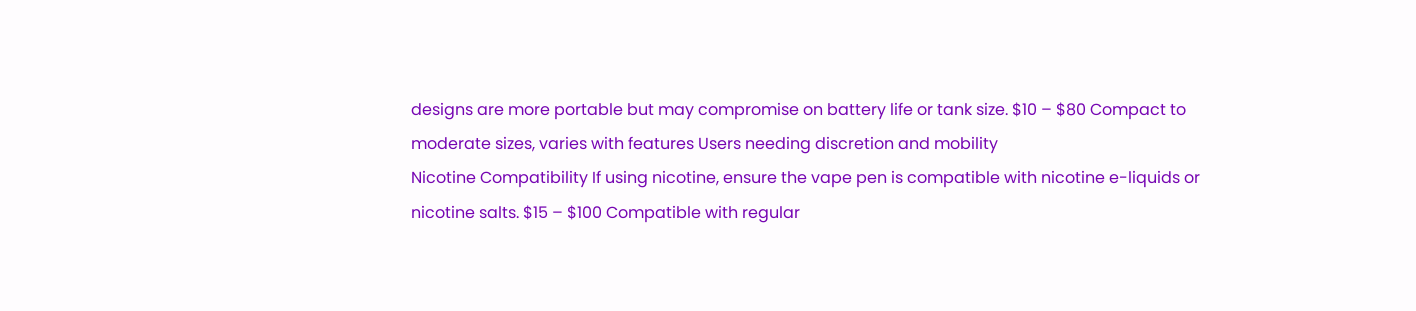designs are more portable but may compromise on battery life or tank size. $10 – $80 Compact to moderate sizes, varies with features Users needing discretion and mobility
Nicotine Compatibility If using nicotine, ensure the vape pen is compatible with nicotine e-liquids or nicotine salts. $15 – $100 Compatible with regular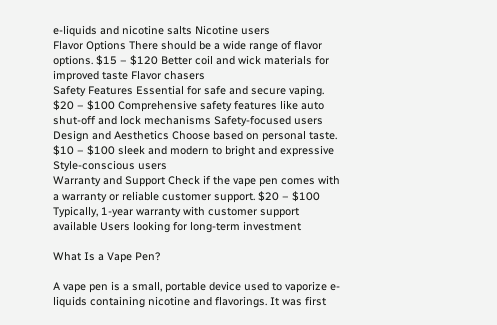e-liquids and nicotine salts Nicotine users
Flavor Options There should be a wide range of flavor options. $15 – $120 Better coil and wick materials for improved taste Flavor chasers
Safety Features Essential for safe and secure vaping. $20 – $100 Comprehensive safety features like auto shut-off and lock mechanisms Safety-focused users
Design and Aesthetics Choose based on personal taste. $10 – $100 sleek and modern to bright and expressive Style-conscious users
Warranty and Support Check if the vape pen comes with a warranty or reliable customer support. $20 – $100 Typically, 1-year warranty with customer support available Users looking for long-term investment

What Is a Vape Pen?

A vape pen is a small, portable device used to vaporize e-liquids containing nicotine and flavorings. It was first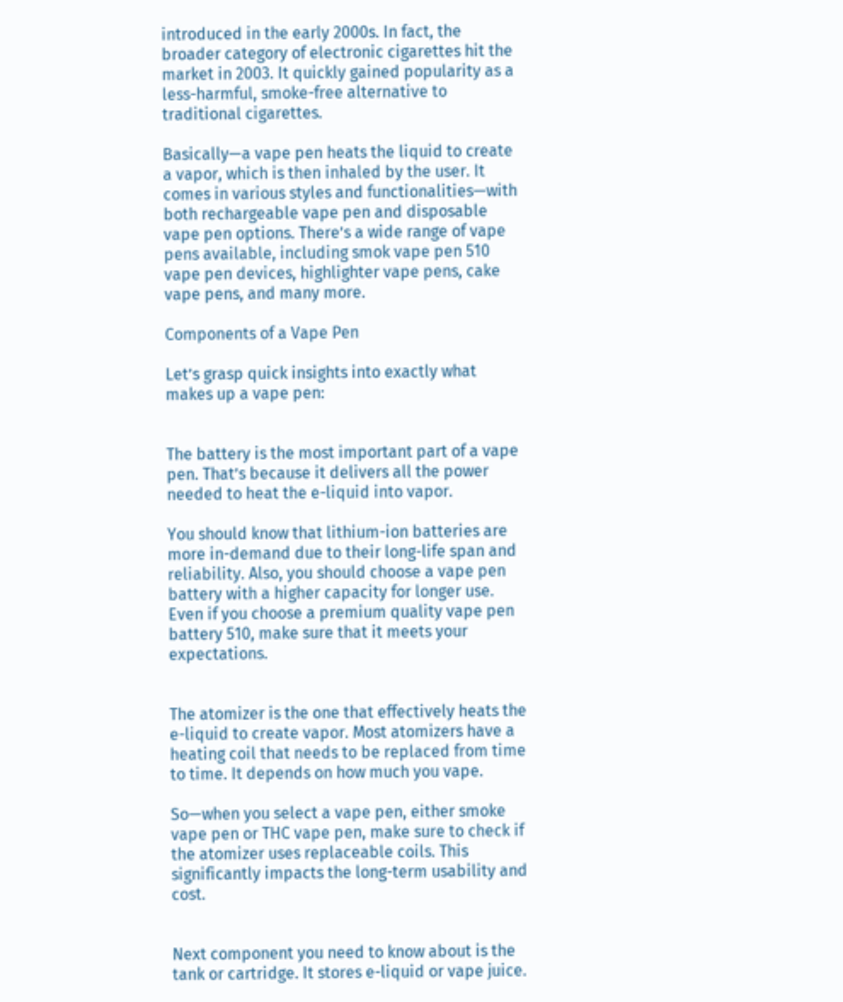introduced in the early 2000s. In fact, the broader category of electronic cigarettes hit the market in 2003. It quickly gained popularity as a less-harmful, smoke-free alternative to traditional cigarettes.

Basically—a vape pen heats the liquid to create a vapor, which is then inhaled by the user. It comes in various styles and functionalities—with both rechargeable vape pen and disposable vape pen options. There’s a wide range of vape pens available, including smok vape pen 510 vape pen devices, highlighter vape pens, cake vape pens, and many more.

Components of a Vape Pen

Let’s grasp quick insights into exactly what makes up a vape pen:


The battery is the most important part of a vape pen. That’s because it delivers all the power needed to heat the e-liquid into vapor.

You should know that lithium-ion batteries are more in-demand due to their long-life span and reliability. Also, you should choose a vape pen battery with a higher capacity for longer use. Even if you choose a premium quality vape pen battery 510, make sure that it meets your expectations.


The atomizer is the one that effectively heats the e-liquid to create vapor. Most atomizers have a heating coil that needs to be replaced from time to time. It depends on how much you vape.

So—when you select a vape pen, either smoke vape pen or THC vape pen, make sure to check if the atomizer uses replaceable coils. This significantly impacts the long-term usability and cost.


Next component you need to know about is the tank or cartridge. It stores e-liquid or vape juice.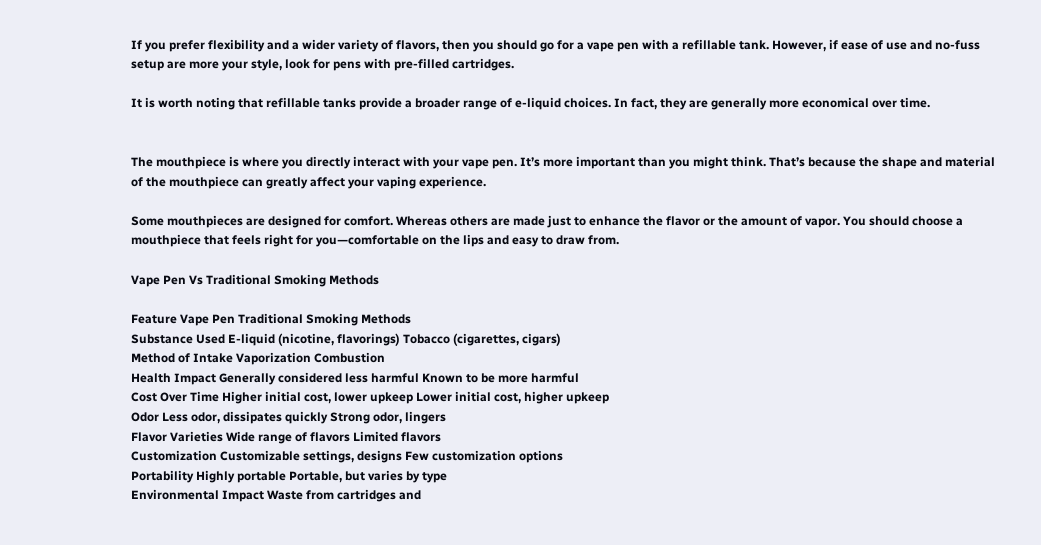If you prefer flexibility and a wider variety of flavors, then you should go for a vape pen with a refillable tank. However, if ease of use and no-fuss setup are more your style, look for pens with pre-filled cartridges.

It is worth noting that refillable tanks provide a broader range of e-liquid choices. In fact, they are generally more economical over time.


The mouthpiece is where you directly interact with your vape pen. It’s more important than you might think. That’s because the shape and material of the mouthpiece can greatly affect your vaping experience.

Some mouthpieces are designed for comfort. Whereas others are made just to enhance the flavor or the amount of vapor. You should choose a mouthpiece that feels right for you—comfortable on the lips and easy to draw from.

Vape Pen Vs Traditional Smoking Methods

Feature Vape Pen Traditional Smoking Methods
Substance Used E-liquid (nicotine, flavorings) Tobacco (cigarettes, cigars)
Method of Intake Vaporization Combustion
Health Impact Generally considered less harmful Known to be more harmful
Cost Over Time Higher initial cost, lower upkeep Lower initial cost, higher upkeep
Odor Less odor, dissipates quickly Strong odor, lingers
Flavor Varieties Wide range of flavors Limited flavors
Customization Customizable settings, designs Few customization options
Portability Highly portable Portable, but varies by type
Environmental Impact Waste from cartridges and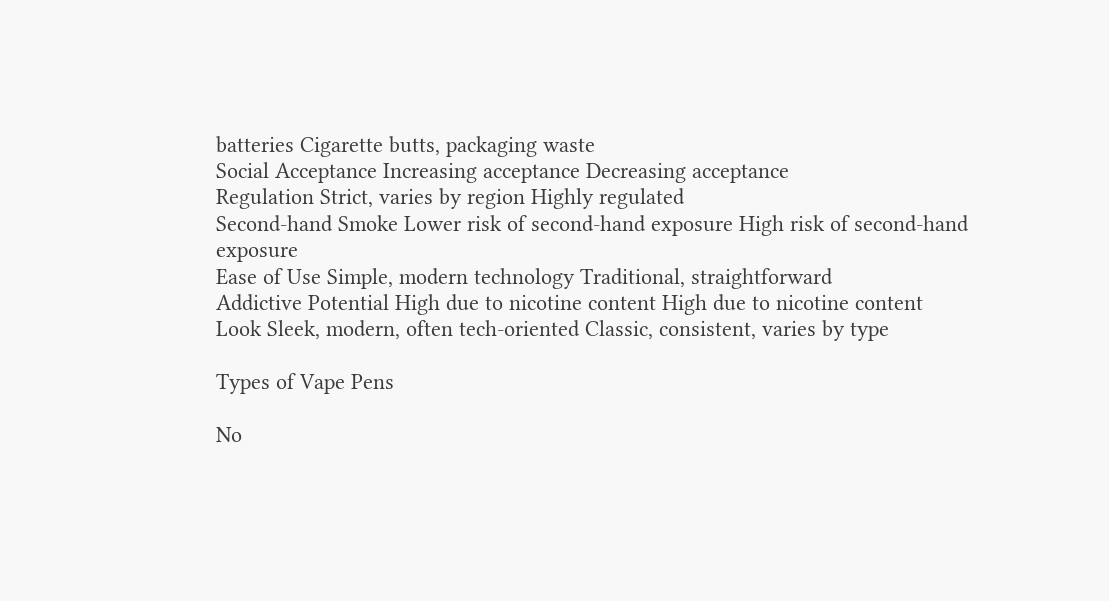batteries Cigarette butts, packaging waste
Social Acceptance Increasing acceptance Decreasing acceptance
Regulation Strict, varies by region Highly regulated
Second-hand Smoke Lower risk of second-hand exposure High risk of second-hand exposure
Ease of Use Simple, modern technology Traditional, straightforward
Addictive Potential High due to nicotine content High due to nicotine content
Look Sleek, modern, often tech-oriented Classic, consistent, varies by type

Types of Vape Pens

No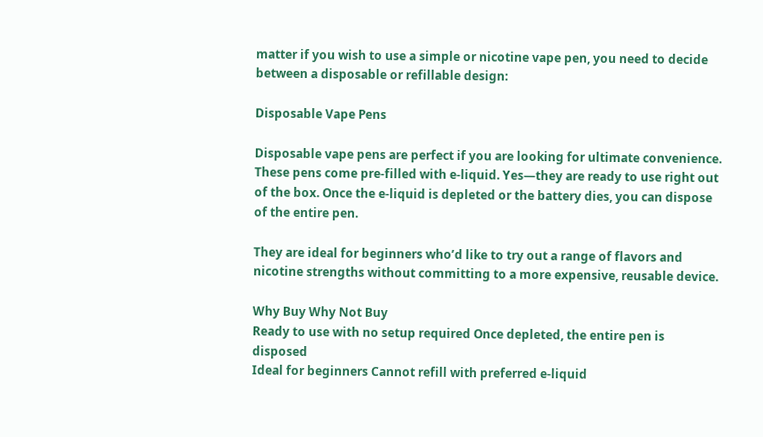matter if you wish to use a simple or nicotine vape pen, you need to decide between a disposable or refillable design:

Disposable Vape Pens

Disposable vape pens are perfect if you are looking for ultimate convenience. These pens come pre-filled with e-liquid. Yes—they are ready to use right out of the box. Once the e-liquid is depleted or the battery dies, you can dispose of the entire pen.

They are ideal for beginners who’d like to try out a range of flavors and nicotine strengths without committing to a more expensive, reusable device.

Why Buy Why Not Buy
Ready to use with no setup required Once depleted, the entire pen is disposed
Ideal for beginners Cannot refill with preferred e-liquid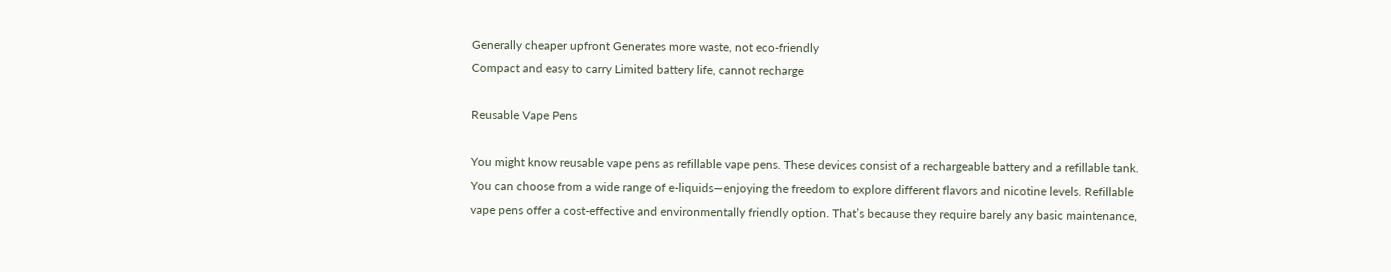Generally cheaper upfront Generates more waste, not eco-friendly
Compact and easy to carry Limited battery life, cannot recharge

Reusable Vape Pens

You might know reusable vape pens as refillable vape pens. These devices consist of a rechargeable battery and a refillable tank. You can choose from a wide range of e-liquids—enjoying the freedom to explore different flavors and nicotine levels. Refillable vape pens offer a cost-effective and environmentally friendly option. That’s because they require barely any basic maintenance,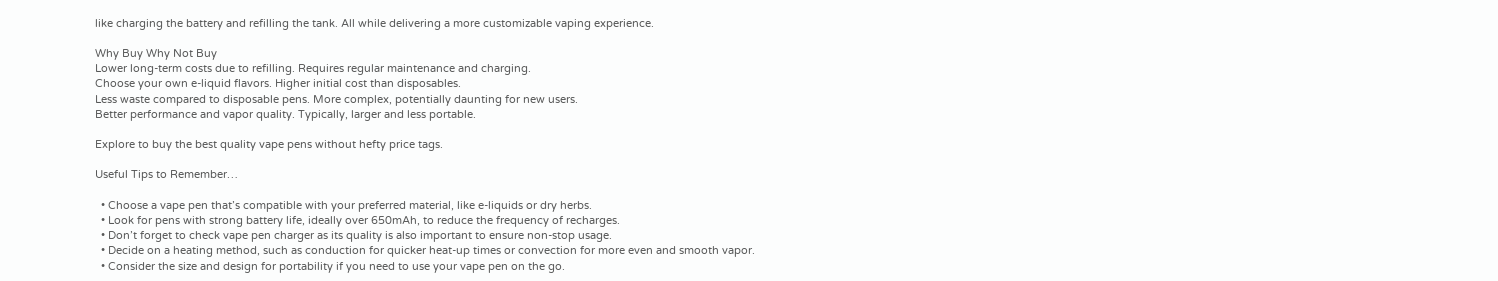like charging the battery and refilling the tank. All while delivering a more customizable vaping experience.

Why Buy Why Not Buy
Lower long-term costs due to refilling. Requires regular maintenance and charging.
Choose your own e-liquid flavors. Higher initial cost than disposables.
Less waste compared to disposable pens. More complex, potentially daunting for new users.
Better performance and vapor quality. Typically, larger and less portable.

Explore to buy the best quality vape pens without hefty price tags.

Useful Tips to Remember…

  • Choose a vape pen that’s compatible with your preferred material, like e-liquids or dry herbs.
  • Look for pens with strong battery life, ideally over 650mAh, to reduce the frequency of recharges.
  • Don’t forget to check vape pen charger as its quality is also important to ensure non-stop usage.
  • Decide on a heating method, such as conduction for quicker heat-up times or convection for more even and smooth vapor.
  • Consider the size and design for portability if you need to use your vape pen on the go.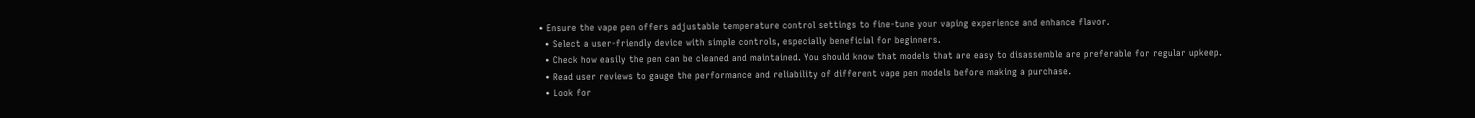• Ensure the vape pen offers adjustable temperature control settings to fine-tune your vaping experience and enhance flavor.
  • Select a user-friendly device with simple controls, especially beneficial for beginners.
  • Check how easily the pen can be cleaned and maintained. You should know that models that are easy to disassemble are preferable for regular upkeep.
  • Read user reviews to gauge the performance and reliability of different vape pen models before making a purchase.
  • Look for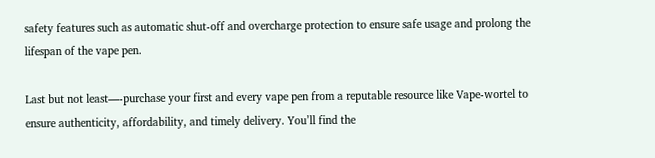safety features such as automatic shut-off and overcharge protection to ensure safe usage and prolong the lifespan of the vape pen.

Last but not least—-purchase your first and every vape pen from a reputable resource like Vape-wortel to ensure authenticity, affordability, and timely delivery. You’ll find the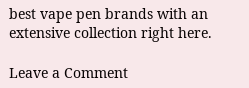best vape pen brands with an extensive collection right here.

Leave a Comment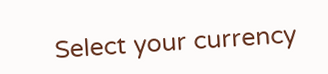Select your currency